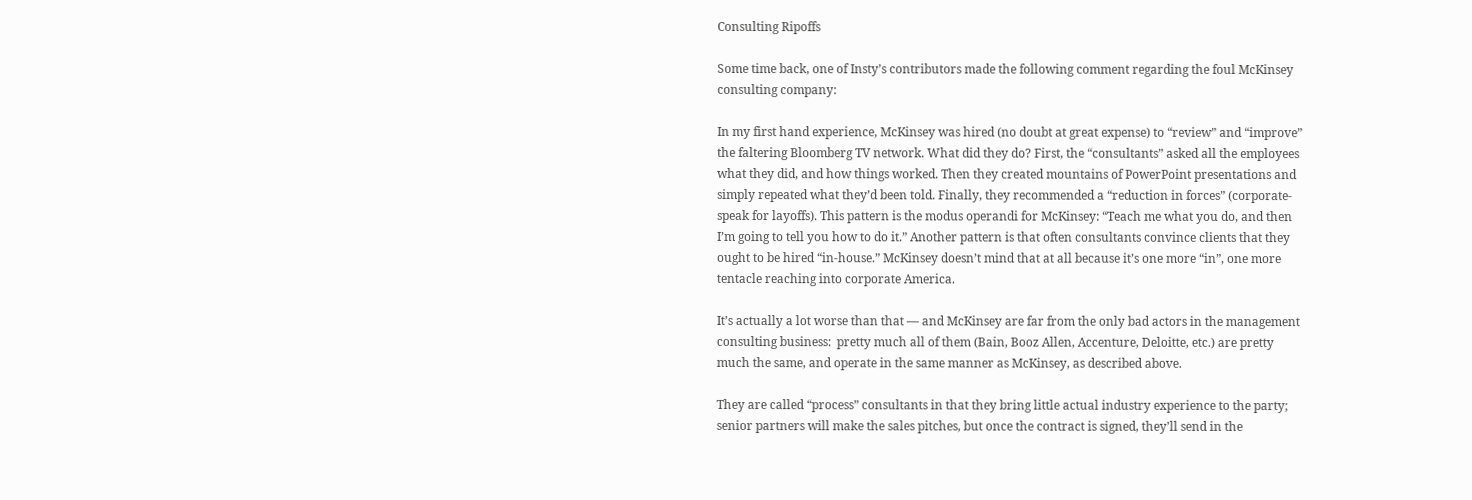Consulting Ripoffs

Some time back, one of Insty’s contributors made the following comment regarding the foul McKinsey consulting company:

In my first hand experience, McKinsey was hired (no doubt at great expense) to “review” and “improve” the faltering Bloomberg TV network. What did they do? First, the “consultants” asked all the employees what they did, and how things worked. Then they created mountains of PowerPoint presentations and simply repeated what they’d been told. Finally, they recommended a “reduction in forces” (corporate-speak for layoffs). This pattern is the modus operandi for McKinsey: “Teach me what you do, and then I’m going to tell you how to do it.” Another pattern is that often consultants convince clients that they ought to be hired “in-house.” McKinsey doesn’t mind that at all because it’s one more “in”, one more tentacle reaching into corporate America.

It’s actually a lot worse than that — and McKinsey are far from the only bad actors in the management consulting business:  pretty much all of them (Bain, Booz Allen, Accenture, Deloitte, etc.) are pretty much the same, and operate in the same manner as McKinsey, as described above.

They are called “process” consultants in that they bring little actual industry experience to the party;  senior partners will make the sales pitches, but once the contract is signed, they’ll send in the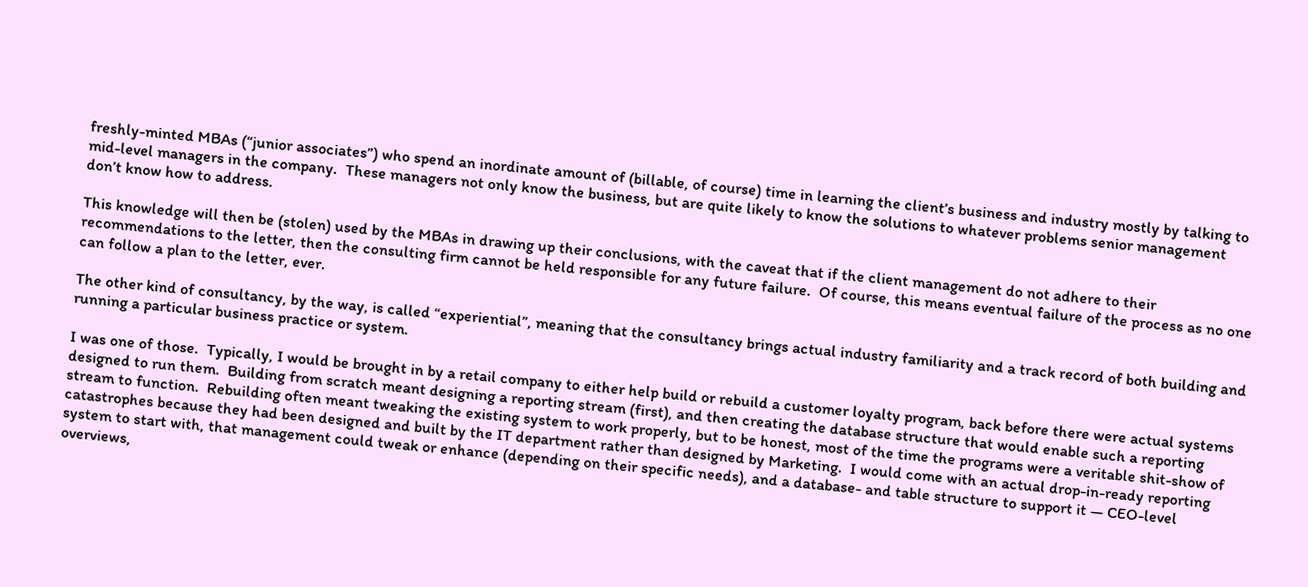freshly-minted MBAs (“junior associates”) who spend an inordinate amount of (billable, of course) time in learning the client’s business and industry mostly by talking to mid-level managers in the company.  These managers not only know the business, but are quite likely to know the solutions to whatever problems senior management don’t know how to address.

This knowledge will then be (stolen) used by the MBAs in drawing up their conclusions, with the caveat that if the client management do not adhere to their recommendations to the letter, then the consulting firm cannot be held responsible for any future failure.  Of course, this means eventual failure of the process as no one can follow a plan to the letter, ever.

The other kind of consultancy, by the way, is called “experiential”, meaning that the consultancy brings actual industry familiarity and a track record of both building and running a particular business practice or system.

I was one of those.  Typically, I would be brought in by a retail company to either help build or rebuild a customer loyalty program, back before there were actual systems designed to run them.  Building from scratch meant designing a reporting stream (first), and then creating the database structure that would enable such a reporting stream to function.  Rebuilding often meant tweaking the existing system to work properly, but to be honest, most of the time the programs were a veritable shit-show of catastrophes because they had been designed and built by the IT department rather than designed by Marketing.  I would come with an actual drop-in-ready reporting system to start with, that management could tweak or enhance (depending on their specific needs), and a database- and table structure to support it — CEO-level overviews,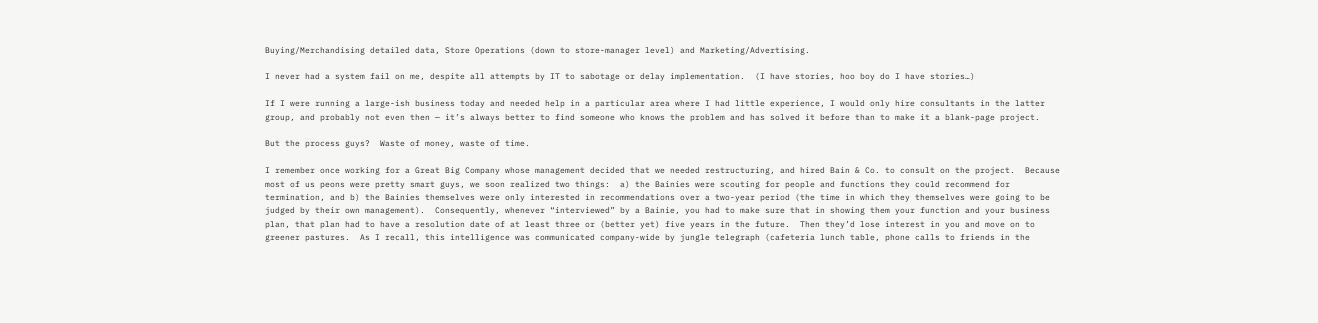Buying/Merchandising detailed data, Store Operations (down to store-manager level) and Marketing/Advertising.

I never had a system fail on me, despite all attempts by IT to sabotage or delay implementation.  (I have stories, hoo boy do I have stories…)

If I were running a large-ish business today and needed help in a particular area where I had little experience, I would only hire consultants in the latter group, and probably not even then — it’s always better to find someone who knows the problem and has solved it before than to make it a blank-page project.

But the process guys?  Waste of money, waste of time.

I remember once working for a Great Big Company whose management decided that we needed restructuring, and hired Bain & Co. to consult on the project.  Because most of us peons were pretty smart guys, we soon realized two things:  a) the Bainies were scouting for people and functions they could recommend for termination, and b) the Bainies themselves were only interested in recommendations over a two-year period (the time in which they themselves were going to be judged by their own management).  Consequently, whenever “interviewed” by a Bainie, you had to make sure that in showing them your function and your business plan, that plan had to have a resolution date of at least three or (better yet) five years in the future.  Then they’d lose interest in you and move on to greener pastures.  As I recall, this intelligence was communicated company-wide by jungle telegraph (cafeteria lunch table, phone calls to friends in the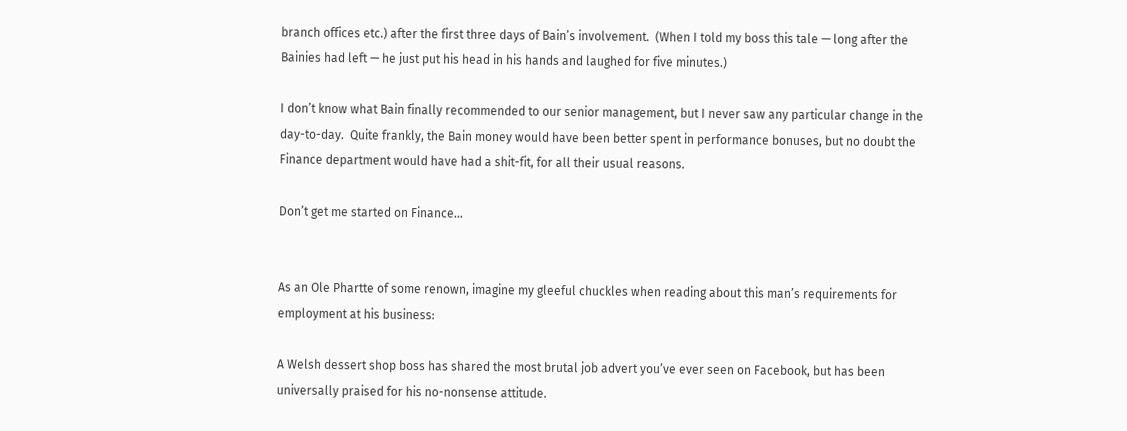branch offices etc.) after the first three days of Bain’s involvement.  (When I told my boss this tale — long after the Bainies had left — he just put his head in his hands and laughed for five minutes.)

I don’t know what Bain finally recommended to our senior management, but I never saw any particular change in the day-to-day.  Quite frankly, the Bain money would have been better spent in performance bonuses, but no doubt the Finance department would have had a shit-fit, for all their usual reasons.

Don’t get me started on Finance…


As an Ole Phartte of some renown, imagine my gleeful chuckles when reading about this man’s requirements for employment at his business:

A Welsh dessert shop boss has shared the most brutal job advert you’ve ever seen on Facebook, but has been universally praised for his no-nonsense attitude.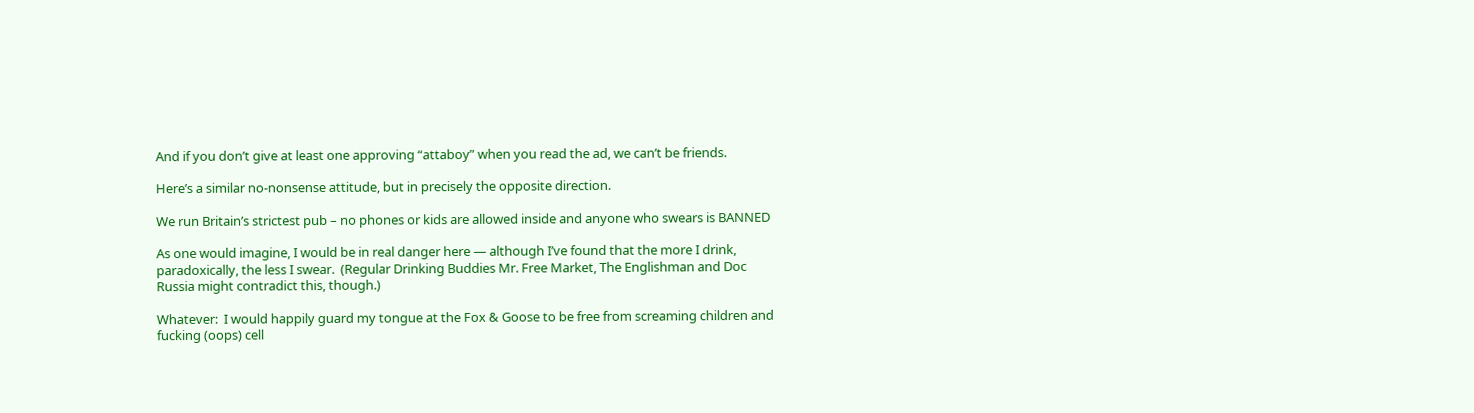And if you don’t give at least one approving “attaboy” when you read the ad, we can’t be friends.

Here’s a similar no-nonsense attitude, but in precisely the opposite direction.

We run Britain’s strictest pub – no phones or kids are allowed inside and anyone who swears is BANNED

As one would imagine, I would be in real danger here — although I’ve found that the more I drink, paradoxically, the less I swear.  (Regular Drinking Buddies Mr. Free Market, The Englishman and Doc Russia might contradict this, though.)

Whatever:  I would happily guard my tongue at the Fox & Goose to be free from screaming children and fucking (oops) cell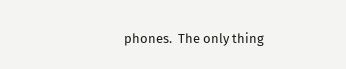phones.  The only thing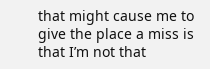that might cause me to give the place a miss is that I’m not that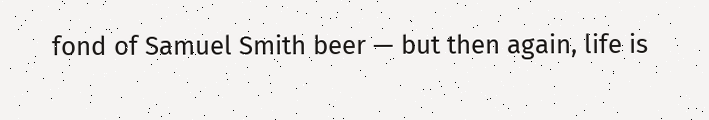fond of Samuel Smith beer — but then again, life is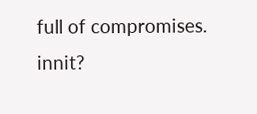full of compromises. innit?